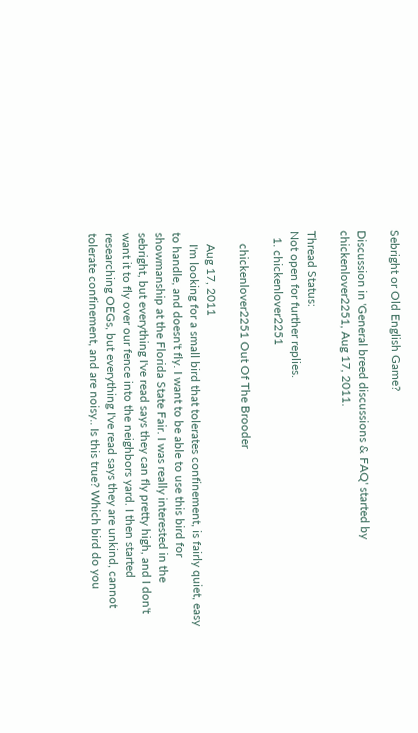Sebright or Old English Game?

Discussion in 'General breed discussions & FAQ' started by chickenlover2251, Aug 17, 2011.

Thread Status:
Not open for further replies.
  1. chickenlover2251

    chickenlover2251 Out Of The Brooder

    Aug 17, 2011
    I'm looking for a small bird that tolerates confinement, is fairly quiet, easy to handle, and doesn't fly. I want to be able to use this bird for showmanship at the Florida State Fair. I was really interested in the sebright, but everything I've read says they can fly pretty high, and I don't want it to fly over our fence into the neighbors yard. I then started researching OEGs, but everything I've read says they are unkind, cannot tolerate confinement, and are noisy.. Is this true? Which bird do you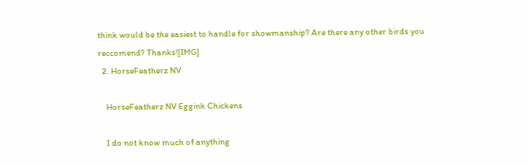think would be the easiest to handle for showmanship? Are there any other birds you reccomend? Thanks![IMG]
  2. HorseFeatherz NV

    HorseFeatherz NV Eggink Chickens

    I do not know much of anything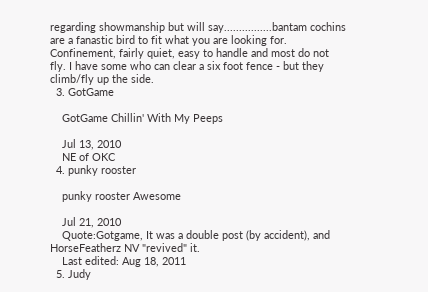regarding showmanship but will say................bantam cochins are a fanastic bird to fit what you are looking for. Confinement, fairly quiet, easy to handle and most do not fly. I have some who can clear a six foot fence - but they climb/fly up the side.
  3. GotGame

    GotGame Chillin' With My Peeps

    Jul 13, 2010
    NE of OKC
  4. punky rooster

    punky rooster Awesome

    Jul 21, 2010
    Quote:Gotgame, It was a double post (by accident), and HorseFeatherz NV "revived" it.
    Last edited: Aug 18, 2011
  5. Judy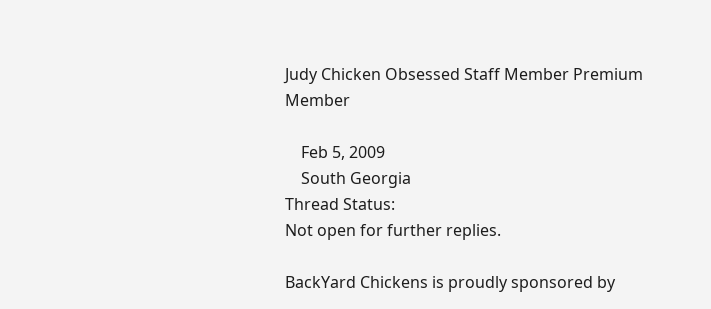Judy Chicken Obsessed Staff Member Premium Member

    Feb 5, 2009
    South Georgia
Thread Status:
Not open for further replies.

BackYard Chickens is proudly sponsored by